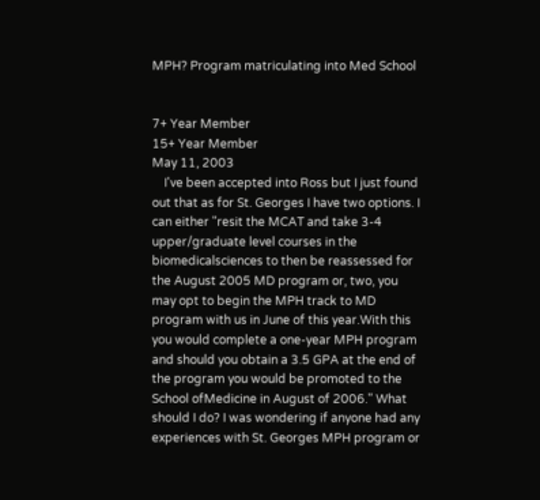MPH? Program matriculating into Med School


7+ Year Member
15+ Year Member
May 11, 2003
    I've been accepted into Ross but I just found out that as for St. Georges I have two options. I can either "resit the MCAT and take 3-4 upper/graduate level courses in the biomedicalsciences to then be reassessed for the August 2005 MD program or, two, you may opt to begin the MPH track to MD program with us in June of this year.With this you would complete a one-year MPH program and should you obtain a 3.5 GPA at the end of the program you would be promoted to the School ofMedicine in August of 2006." What should I do? I was wondering if anyone had any experiences with St. Georges MPH program or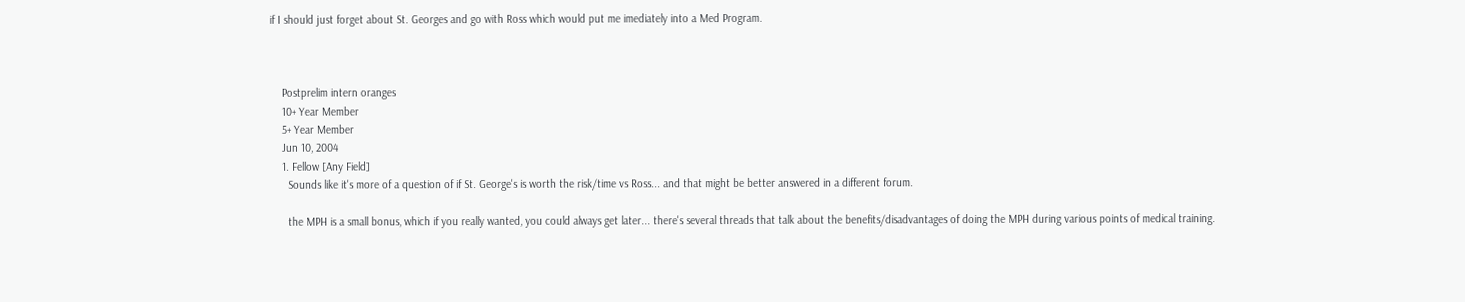if I should just forget about St. Georges and go with Ross which would put me imediately into a Med Program.



    Postprelim intern oranges
    10+ Year Member
    5+ Year Member
    Jun 10, 2004
    1. Fellow [Any Field]
      Sounds like it's more of a question of if St. George's is worth the risk/time vs Ross... and that might be better answered in a different forum.

      the MPH is a small bonus, which if you really wanted, you could always get later... there's several threads that talk about the benefits/disadvantages of doing the MPH during various points of medical training.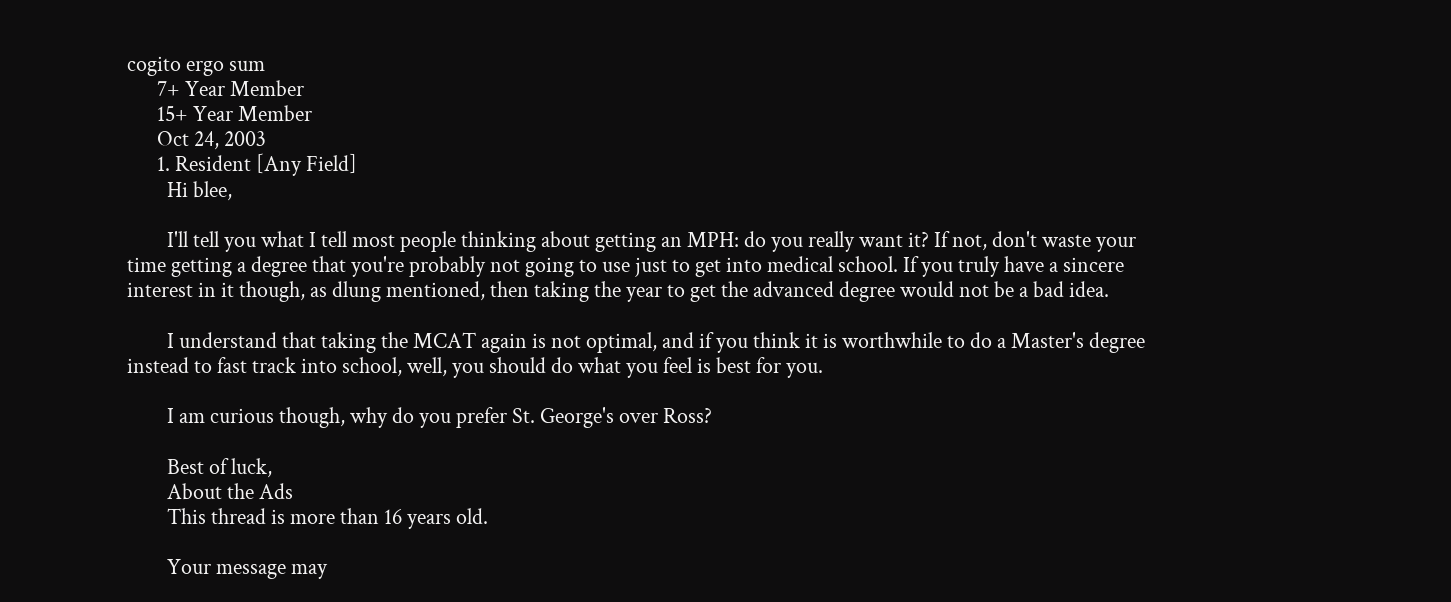cogito ergo sum
      7+ Year Member
      15+ Year Member
      Oct 24, 2003
      1. Resident [Any Field]
        Hi blee,

        I'll tell you what I tell most people thinking about getting an MPH: do you really want it? If not, don't waste your time getting a degree that you're probably not going to use just to get into medical school. If you truly have a sincere interest in it though, as dlung mentioned, then taking the year to get the advanced degree would not be a bad idea.

        I understand that taking the MCAT again is not optimal, and if you think it is worthwhile to do a Master's degree instead to fast track into school, well, you should do what you feel is best for you.

        I am curious though, why do you prefer St. George's over Ross?

        Best of luck,
        About the Ads
        This thread is more than 16 years old.

        Your message may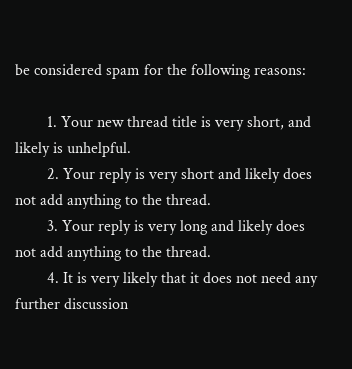be considered spam for the following reasons:

        1. Your new thread title is very short, and likely is unhelpful.
        2. Your reply is very short and likely does not add anything to the thread.
        3. Your reply is very long and likely does not add anything to the thread.
        4. It is very likely that it does not need any further discussion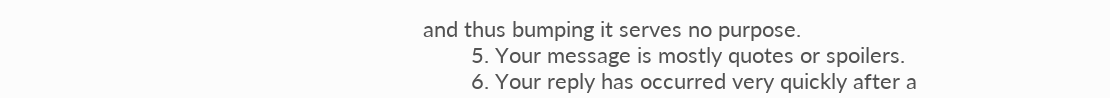and thus bumping it serves no purpose.
        5. Your message is mostly quotes or spoilers.
        6. Your reply has occurred very quickly after a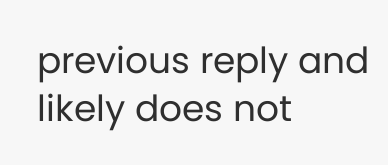previous reply and likely does not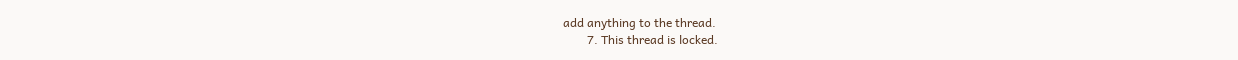add anything to the thread.
        7. This thread is locked.